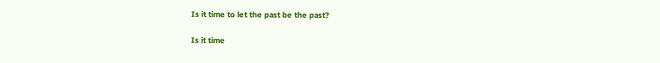Is it time to let the past be the past?

Is it time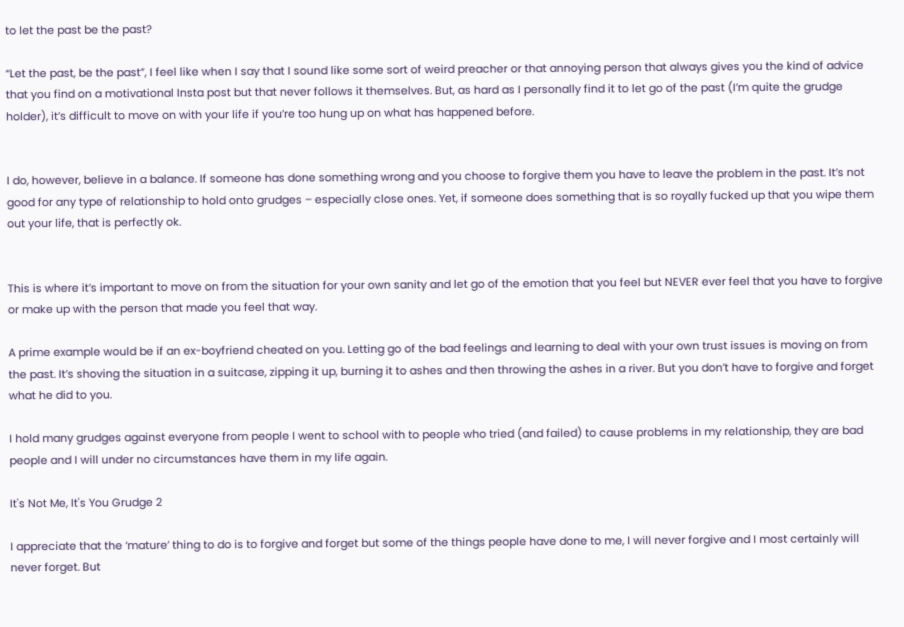to let the past be the past?

“Let the past, be the past”, I feel like when I say that I sound like some sort of weird preacher or that annoying person that always gives you the kind of advice that you find on a motivational Insta post but that never follows it themselves. But, as hard as I personally find it to let go of the past (I’m quite the grudge holder), it’s difficult to move on with your life if you’re too hung up on what has happened before.


I do, however, believe in a balance. If someone has done something wrong and you choose to forgive them you have to leave the problem in the past. It’s not good for any type of relationship to hold onto grudges – especially close ones. Yet, if someone does something that is so royally fucked up that you wipe them out your life, that is perfectly ok.


This is where it’s important to move on from the situation for your own sanity and let go of the emotion that you feel but NEVER ever feel that you have to forgive or make up with the person that made you feel that way.

A prime example would be if an ex-boyfriend cheated on you. Letting go of the bad feelings and learning to deal with your own trust issues is moving on from the past. It’s shoving the situation in a suitcase, zipping it up, burning it to ashes and then throwing the ashes in a river. But you don’t have to forgive and forget what he did to you.

I hold many grudges against everyone from people I went to school with to people who tried (and failed) to cause problems in my relationship, they are bad people and I will under no circumstances have them in my life again.

It's Not Me, It's You Grudge 2

I appreciate that the ‘mature’ thing to do is to forgive and forget but some of the things people have done to me, I will never forgive and I most certainly will never forget. But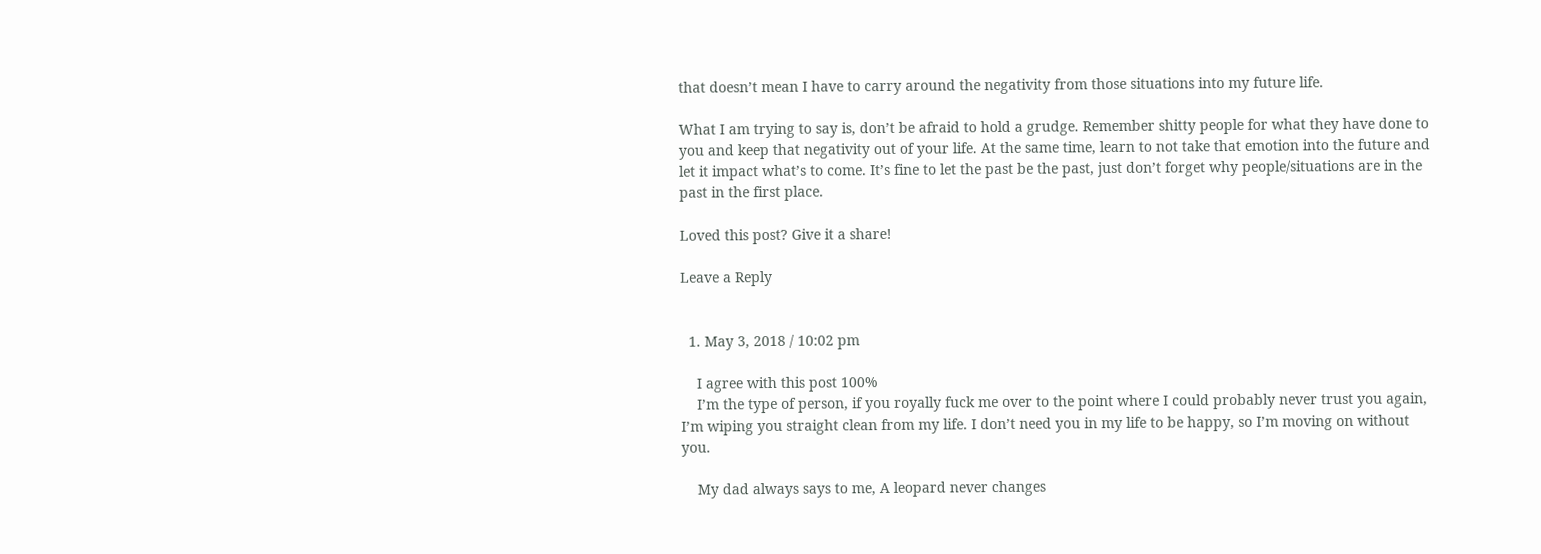that doesn’t mean I have to carry around the negativity from those situations into my future life.

What I am trying to say is, don’t be afraid to hold a grudge. Remember shitty people for what they have done to you and keep that negativity out of your life. At the same time, learn to not take that emotion into the future and let it impact what’s to come. It’s fine to let the past be the past, just don’t forget why people/situations are in the past in the first place.

Loved this post? Give it a share!

Leave a Reply


  1. May 3, 2018 / 10:02 pm

    I agree with this post 100%
    I’m the type of person, if you royally fuck me over to the point where I could probably never trust you again, I’m wiping you straight clean from my life. I don’t need you in my life to be happy, so I’m moving on without you.

    My dad always says to me, A leopard never changes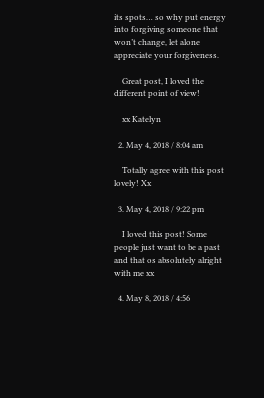its spots… so why put energy into forgiving someone that won’t change, let alone appreciate your forgiveness.

    Great post, I loved the different point of view!

    xx Katelyn

  2. May 4, 2018 / 8:04 am

    Totally agree with this post lovely! Xx

  3. May 4, 2018 / 9:22 pm

    I loved this post! Some people just want to be a past and that os absolutely alright with me xx

  4. May 8, 2018 / 4:56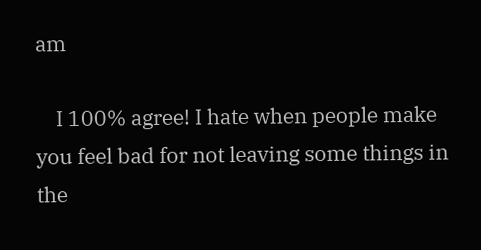am

    I 100% agree! I hate when people make you feel bad for not leaving some things in the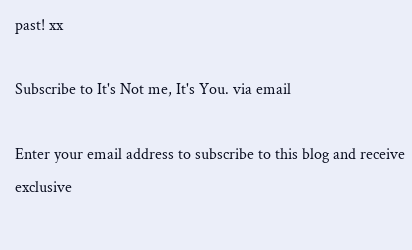past! xx

Subscribe to It's Not me, It's You. via email

Enter your email address to subscribe to this blog and receive exclusive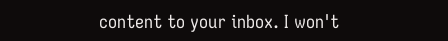content to your inbox. I won't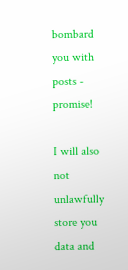bombard you with posts - promise!

I will also not unlawfully store you data and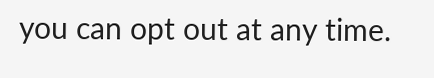you can opt out at any time.